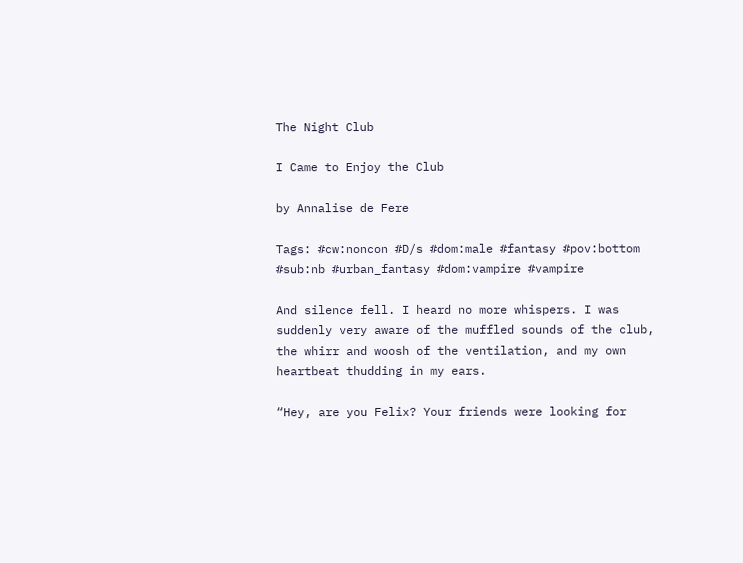The Night Club

I Came to Enjoy the Club

by Annalise de Fere

Tags: #cw:noncon #D/s #dom:male #fantasy #pov:bottom #sub:nb #urban_fantasy #dom:vampire #vampire

And silence fell. I heard no more whispers. I was suddenly very aware of the muffled sounds of the club, the whirr and woosh of the ventilation, and my own heartbeat thudding in my ears.

“Hey, are you Felix? Your friends were looking for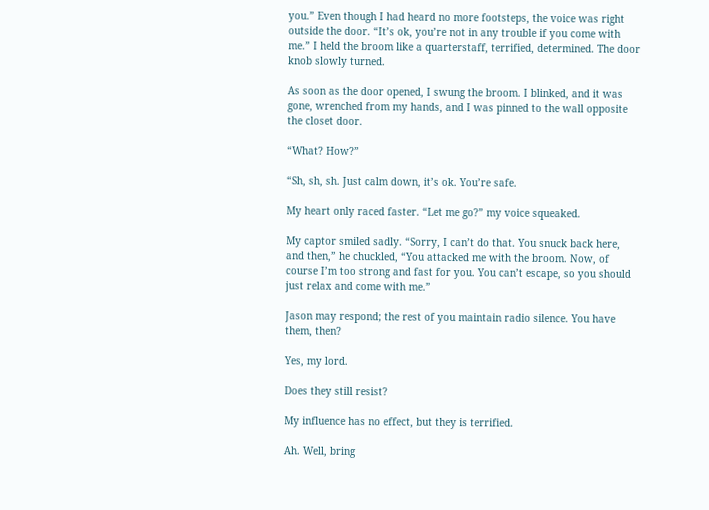you.” Even though I had heard no more footsteps, the voice was right outside the door. “It’s ok, you’re not in any trouble if you come with me.” I held the broom like a quarterstaff, terrified, determined. The door knob slowly turned.

As soon as the door opened, I swung the broom. I blinked, and it was gone, wrenched from my hands, and I was pinned to the wall opposite the closet door.

“What? How?”

“Sh, sh, sh. Just calm down, it’s ok. You’re safe.

My heart only raced faster. “Let me go?” my voice squeaked.

My captor smiled sadly. “Sorry, I can’t do that. You snuck back here, and then,” he chuckled, “You attacked me with the broom. Now, of course I’m too strong and fast for you. You can’t escape, so you should just relax and come with me.”

Jason may respond; the rest of you maintain radio silence. You have them, then?

Yes, my lord.

Does they still resist?

My influence has no effect, but they is terrified.

Ah. Well, bring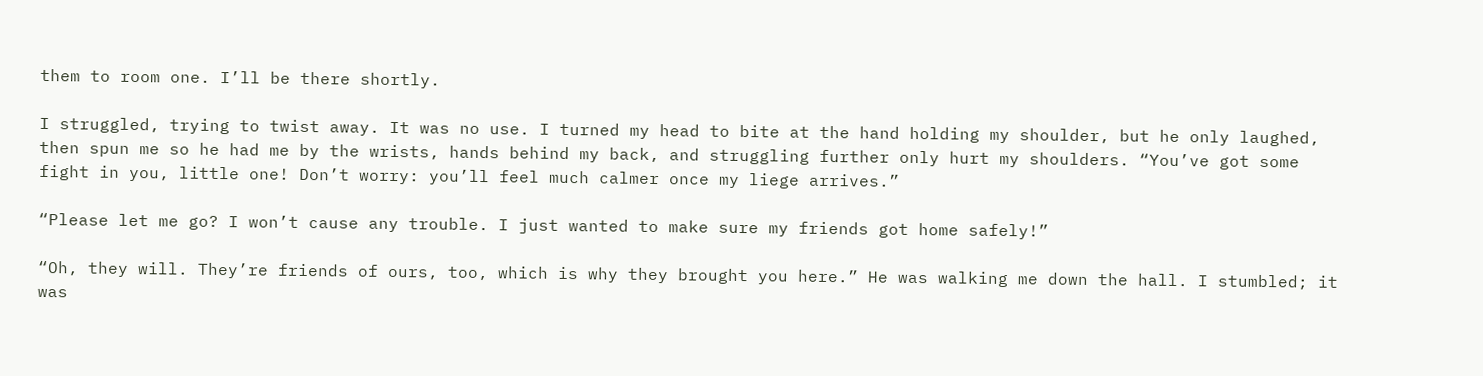them to room one. I’ll be there shortly.

I struggled, trying to twist away. It was no use. I turned my head to bite at the hand holding my shoulder, but he only laughed, then spun me so he had me by the wrists, hands behind my back, and struggling further only hurt my shoulders. “You’ve got some fight in you, little one! Don’t worry: you’ll feel much calmer once my liege arrives.”

“Please let me go? I won’t cause any trouble. I just wanted to make sure my friends got home safely!”

“Oh, they will. They’re friends of ours, too, which is why they brought you here.” He was walking me down the hall. I stumbled; it was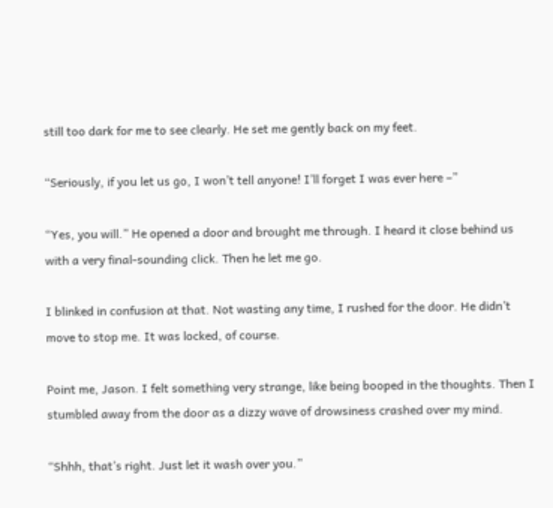still too dark for me to see clearly. He set me gently back on my feet.

“Seriously, if you let us go, I won’t tell anyone! I’ll forget I was ever here –”

“Yes, you will.” He opened a door and brought me through. I heard it close behind us with a very final-sounding click. Then he let me go.

I blinked in confusion at that. Not wasting any time, I rushed for the door. He didn’t move to stop me. It was locked, of course.

Point me, Jason. I felt something very strange, like being booped in the thoughts. Then I stumbled away from the door as a dizzy wave of drowsiness crashed over my mind.

“Shhh, that’s right. Just let it wash over you.”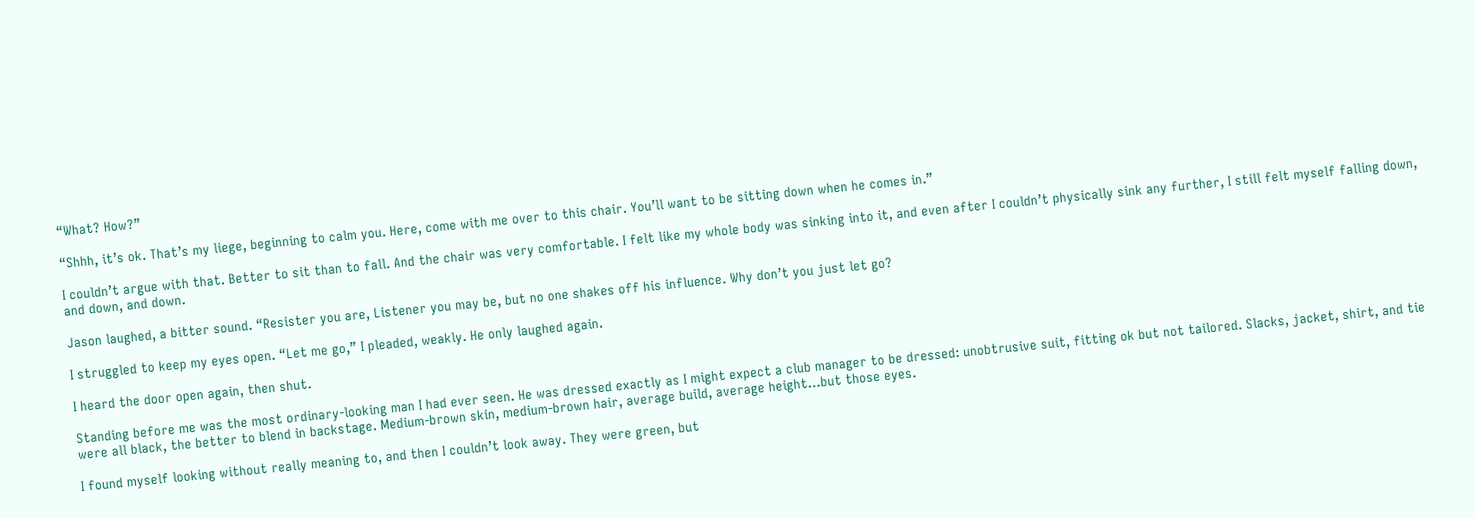“What? How?”

“Shhh, it’s ok. That’s my liege, beginning to calm you. Here, come with me over to this chair. You’ll want to be sitting down when he comes in.”

I couldn’t argue with that. Better to sit than to fall. And the chair was very comfortable. I felt like my whole body was sinking into it, and even after I couldn’t physically sink any further, I still felt myself falling down, and down, and down.

Jason laughed, a bitter sound. “Resister you are, Listener you may be, but no one shakes off his influence. Why don’t you just let go?

I struggled to keep my eyes open. “Let me go,” I pleaded, weakly. He only laughed again.

I heard the door open again, then shut.

Standing before me was the most ordinary-looking man I had ever seen. He was dressed exactly as I might expect a club manager to be dressed: unobtrusive suit, fitting ok but not tailored. Slacks, jacket, shirt, and tie were all black, the better to blend in backstage. Medium-brown skin, medium-brown hair, average build, average height…but those eyes.

I found myself looking without really meaning to, and then I couldn’t look away. They were green, but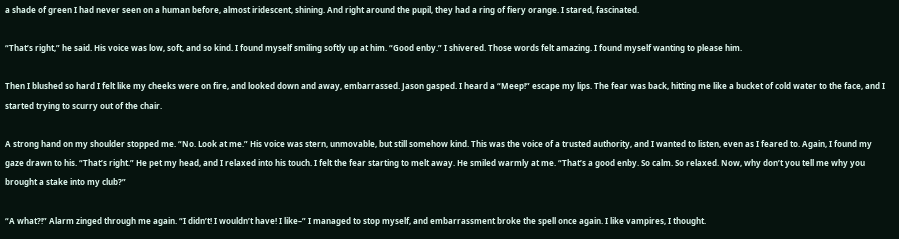a shade of green I had never seen on a human before, almost iridescent, shining. And right around the pupil, they had a ring of fiery orange. I stared, fascinated.

“That’s right,” he said. His voice was low, soft, and so kind. I found myself smiling softly up at him. “Good enby.” I shivered. Those words felt amazing. I found myself wanting to please him.

Then I blushed so hard I felt like my cheeks were on fire, and looked down and away, embarrassed. Jason gasped. I heard a “Meep!” escape my lips. The fear was back, hitting me like a bucket of cold water to the face, and I started trying to scurry out of the chair.

A strong hand on my shoulder stopped me. “No. Look at me.” His voice was stern, unmovable, but still somehow kind. This was the voice of a trusted authority, and I wanted to listen, even as I feared to. Again, I found my gaze drawn to his. “That’s right.” He pet my head, and I relaxed into his touch. I felt the fear starting to melt away. He smiled warmly at me. “That’s a good enby. So calm. So relaxed. Now, why don’t you tell me why you brought a stake into my club?”

“A what?!” Alarm zinged through me again. “I didn’t! I wouldn’t have! I like–” I managed to stop myself, and embarrassment broke the spell once again. I like vampires, I thought.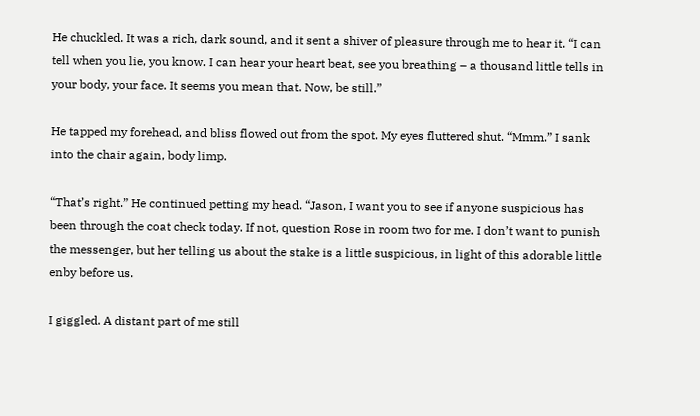He chuckled. It was a rich, dark sound, and it sent a shiver of pleasure through me to hear it. “I can tell when you lie, you know. I can hear your heart beat, see you breathing – a thousand little tells in your body, your face. It seems you mean that. Now, be still.”

He tapped my forehead, and bliss flowed out from the spot. My eyes fluttered shut. “Mmm.” I sank into the chair again, body limp.

“That’s right.” He continued petting my head. “Jason, I want you to see if anyone suspicious has been through the coat check today. If not, question Rose in room two for me. I don’t want to punish the messenger, but her telling us about the stake is a little suspicious, in light of this adorable little enby before us.

I giggled. A distant part of me still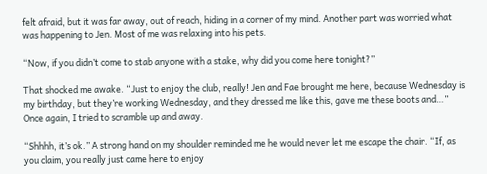felt afraid, but it was far away, out of reach, hiding in a corner of my mind. Another part was worried what was happening to Jen. Most of me was relaxing into his pets.

“Now, if you didn’t come to stab anyone with a stake, why did you come here tonight?”

That shocked me awake. “Just to enjoy the club, really! Jen and Fae brought me here, because Wednesday is my birthday, but they’re working Wednesday, and they dressed me like this, gave me these boots and…” Once again, I tried to scramble up and away.

“Shhhh, it’s ok.” A strong hand on my shoulder reminded me he would never let me escape the chair. “If, as you claim, you really just came here to enjoy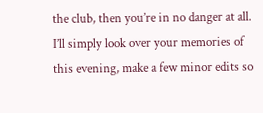the club, then you’re in no danger at all. I’ll simply look over your memories of this evening, make a few minor edits so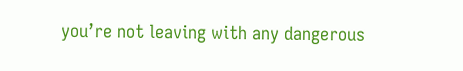you’re not leaving with any dangerous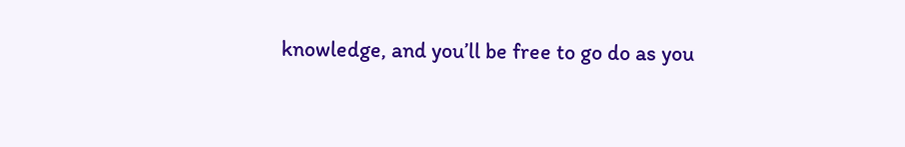knowledge, and you’ll be free to go do as you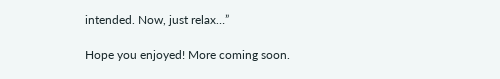intended. Now, just relax…”

Hope you enjoyed! More coming soon.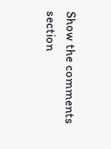Show the comments section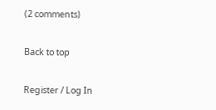(2 comments)

Back to top

Register / Log In